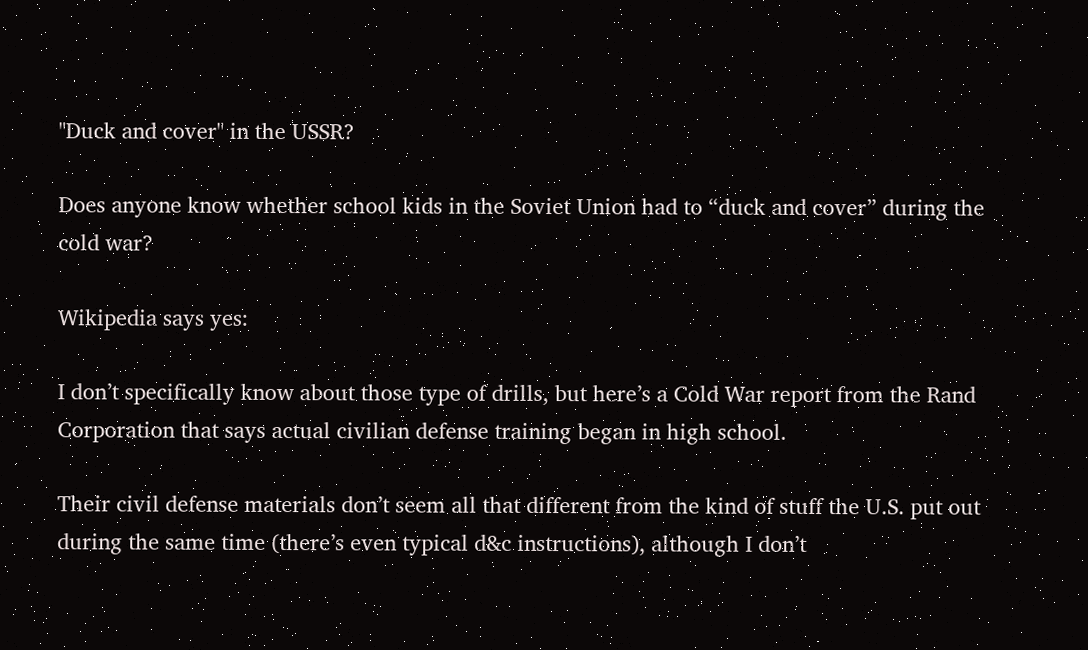"Duck and cover" in the USSR?

Does anyone know whether school kids in the Soviet Union had to “duck and cover” during the cold war?

Wikipedia says yes:

I don’t specifically know about those type of drills, but here’s a Cold War report from the Rand Corporation that says actual civilian defense training began in high school.

Their civil defense materials don’t seem all that different from the kind of stuff the U.S. put out during the same time (there’s even typical d&c instructions), although I don’t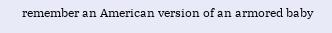remember an American version of an armored baby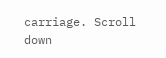carriage. Scroll down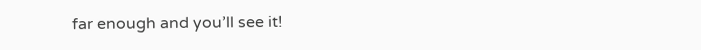far enough and you’ll see it!